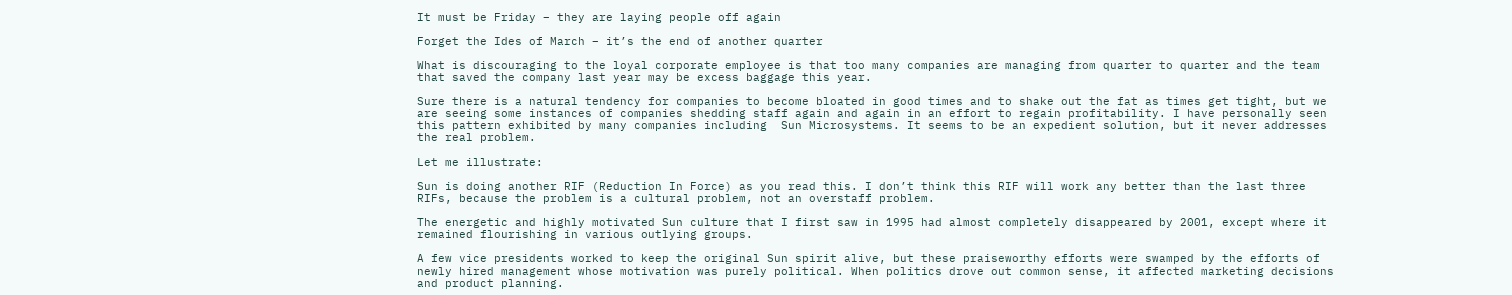It must be Friday – they are laying people off again

Forget the Ides of March – it’s the end of another quarter

What is discouraging to the loyal corporate employee is that too many companies are managing from quarter to quarter and the team that saved the company last year may be excess baggage this year.

Sure there is a natural tendency for companies to become bloated in good times and to shake out the fat as times get tight, but we are seeing some instances of companies shedding staff again and again in an effort to regain profitability. I have personally seen this pattern exhibited by many companies including  Sun Microsystems. It seems to be an expedient solution, but it never addresses the real problem.

Let me illustrate:

Sun is doing another RIF (Reduction In Force) as you read this. I don’t think this RIF will work any better than the last three RIFs, because the problem is a cultural problem, not an overstaff problem.

The energetic and highly motivated Sun culture that I first saw in 1995 had almost completely disappeared by 2001, except where it remained flourishing in various outlying groups.

A few vice presidents worked to keep the original Sun spirit alive, but these praiseworthy efforts were swamped by the efforts of newly hired management whose motivation was purely political. When politics drove out common sense, it affected marketing decisions and product planning.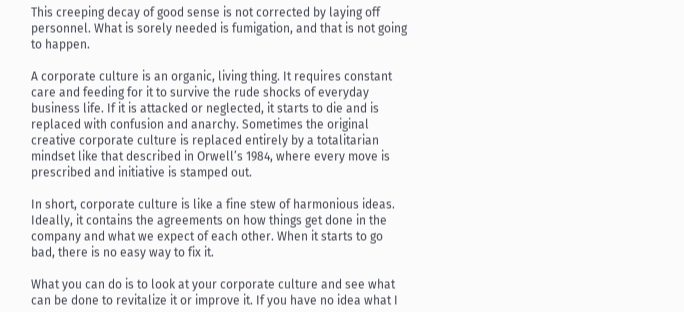This creeping decay of good sense is not corrected by laying off personnel. What is sorely needed is fumigation, and that is not going to happen.

A corporate culture is an organic, living thing. It requires constant care and feeding for it to survive the rude shocks of everyday business life. If it is attacked or neglected, it starts to die and is replaced with confusion and anarchy. Sometimes the original creative corporate culture is replaced entirely by a totalitarian mindset like that described in Orwell’s 1984, where every move is prescribed and initiative is stamped out.

In short, corporate culture is like a fine stew of harmonious ideas. Ideally, it contains the agreements on how things get done in the company and what we expect of each other. When it starts to go bad, there is no easy way to fix it.

What you can do is to look at your corporate culture and see what can be done to revitalize it or improve it. If you have no idea what I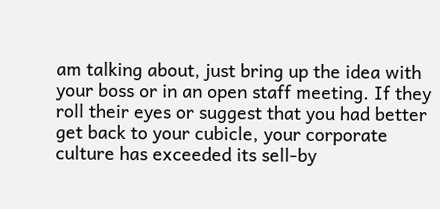am talking about, just bring up the idea with your boss or in an open staff meeting. If they roll their eyes or suggest that you had better get back to your cubicle, your corporate culture has exceeded its sell-by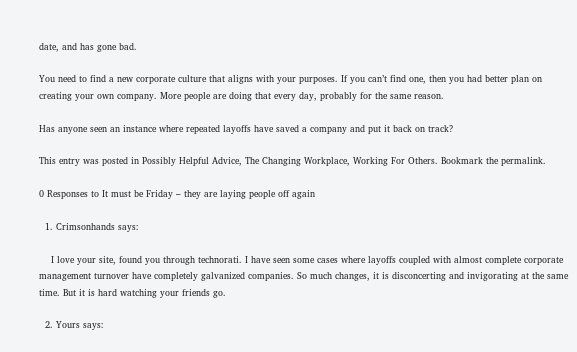date, and has gone bad.

You need to find a new corporate culture that aligns with your purposes. If you can’t find one, then you had better plan on creating your own company. More people are doing that every day, probably for the same reason.

Has anyone seen an instance where repeated layoffs have saved a company and put it back on track?

This entry was posted in Possibly Helpful Advice, The Changing Workplace, Working For Others. Bookmark the permalink.

0 Responses to It must be Friday – they are laying people off again

  1. Crimsonhands says:

    I love your site, found you through technorati. I have seen some cases where layoffs coupled with almost complete corporate management turnover have completely galvanized companies. So much changes, it is disconcerting and invigorating at the same time. But it is hard watching your friends go.

  2. Yours says: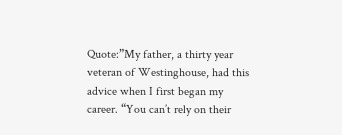Quote:”My father, a thirty year veteran of Westinghouse, had this advice when I first began my career. “You can’t rely on their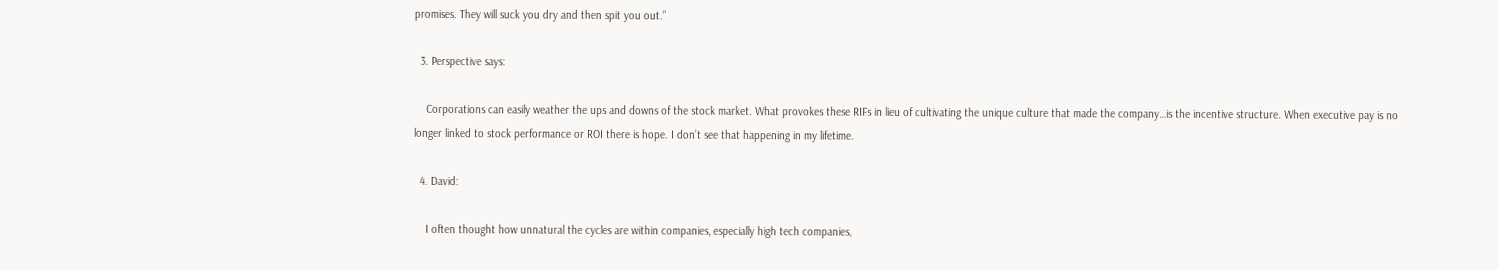promises. They will suck you dry and then spit you out.”

  3. Perspective says:

    Corporations can easily weather the ups and downs of the stock market. What provokes these RIFs in lieu of cultivating the unique culture that made the company…is the incentive structure. When executive pay is no longer linked to stock performance or ROI there is hope. I don’t see that happening in my lifetime.

  4. David:

    I often thought how unnatural the cycles are within companies, especially high tech companies,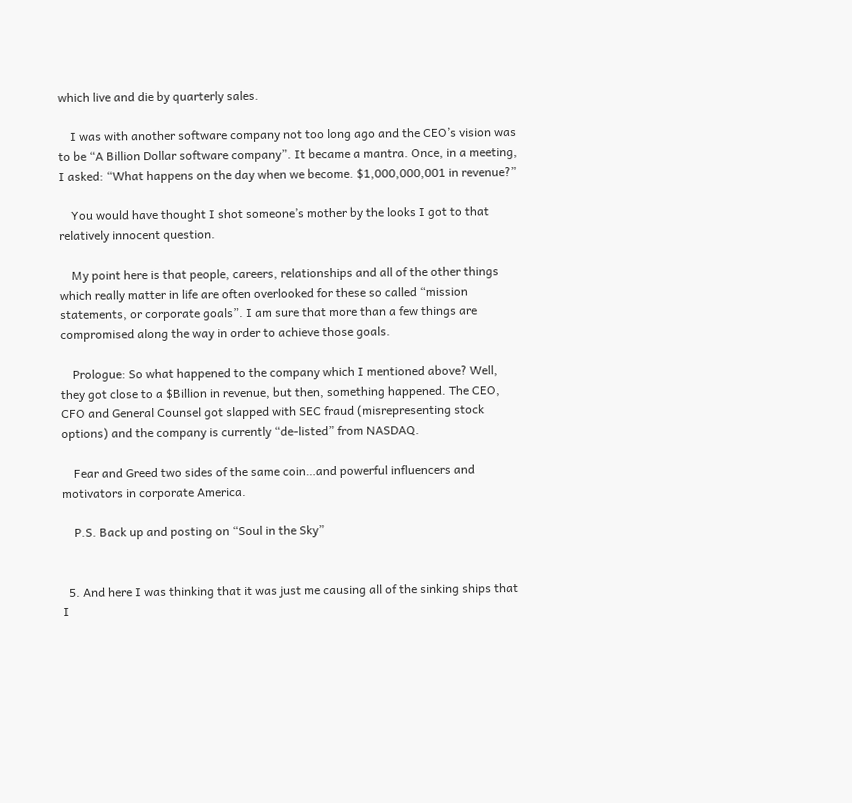which live and die by quarterly sales.

    I was with another software company not too long ago and the CEO’s vision was to be “A Billion Dollar software company”. It became a mantra. Once, in a meeting, I asked: “What happens on the day when we become. $1,000,000,001 in revenue?”

    You would have thought I shot someone’s mother by the looks I got to that relatively innocent question.

    My point here is that people, careers, relationships and all of the other things which really matter in life are often overlooked for these so called “mission statements, or corporate goals”. I am sure that more than a few things are compromised along the way in order to achieve those goals.

    Prologue: So what happened to the company which I mentioned above? Well, they got close to a $Billion in revenue, but then, something happened. The CEO, CFO and General Counsel got slapped with SEC fraud (misrepresenting stock options) and the company is currently “de-listed” from NASDAQ.

    Fear and Greed two sides of the same coin…and powerful influencers and motivators in corporate America.

    P.S. Back up and posting on “Soul in the Sky”


  5. And here I was thinking that it was just me causing all of the sinking ships that I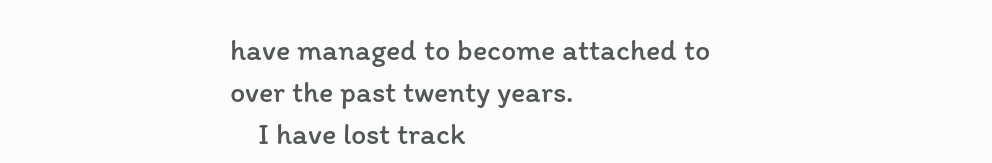have managed to become attached to over the past twenty years.
    I have lost track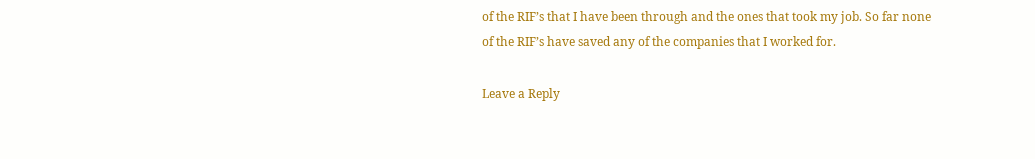of the RIF’s that I have been through and the ones that took my job. So far none of the RIF’s have saved any of the companies that I worked for.

Leave a Reply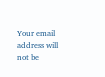Your email address will not be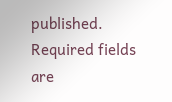published. Required fields are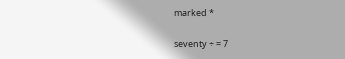marked *

seventy ÷ = 7